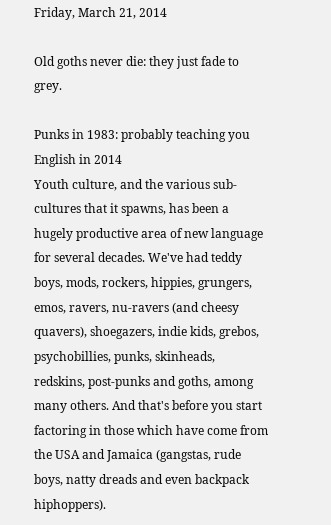Friday, March 21, 2014

Old goths never die: they just fade to grey.

Punks in 1983: probably teaching you English in 2014
Youth culture, and the various sub-cultures that it spawns, has been a hugely productive area of new language for several decades. We've had teddy boys, mods, rockers, hippies, grungers, emos, ravers, nu-ravers (and cheesy quavers), shoegazers, indie kids, grebos, psychobillies, punks, skinheads, redskins, post-punks and goths, among many others. And that's before you start factoring in those which have come from the USA and Jamaica (gangstas, rude boys, natty dreads and even backpack hiphoppers).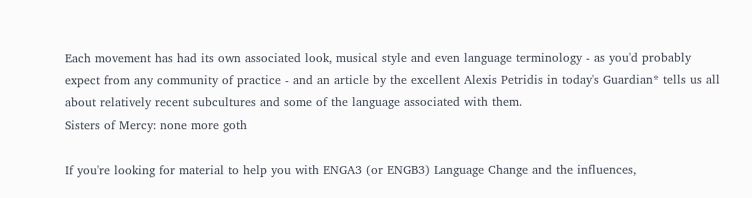Each movement has had its own associated look, musical style and even language terminology - as you'd probably expect from any community of practice - and an article by the excellent Alexis Petridis in today's Guardian* tells us all about relatively recent subcultures and some of the language associated with them.
Sisters of Mercy: none more goth

If you're looking for material to help you with ENGA3 (or ENGB3) Language Change and the influences,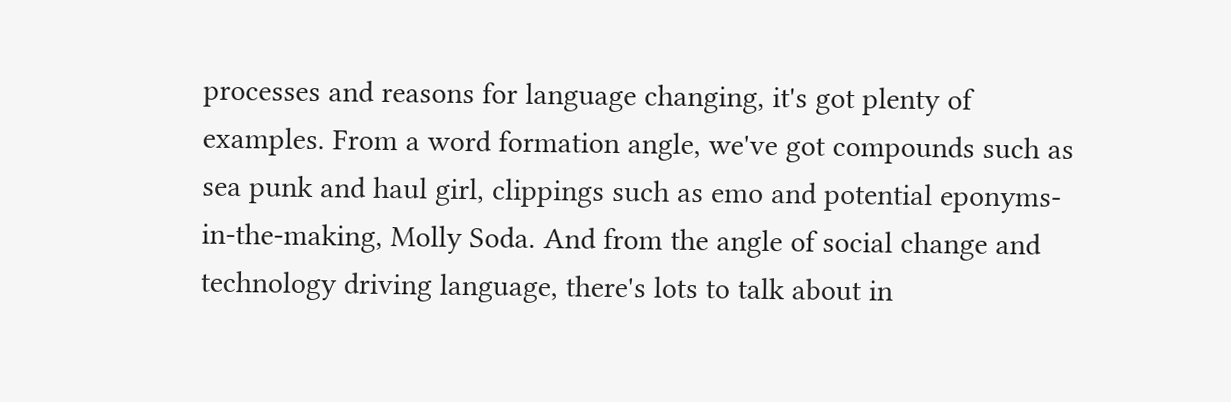processes and reasons for language changing, it's got plenty of examples. From a word formation angle, we've got compounds such as sea punk and haul girl, clippings such as emo and potential eponyms-in-the-making, Molly Soda. And from the angle of social change and technology driving language, there's lots to talk about in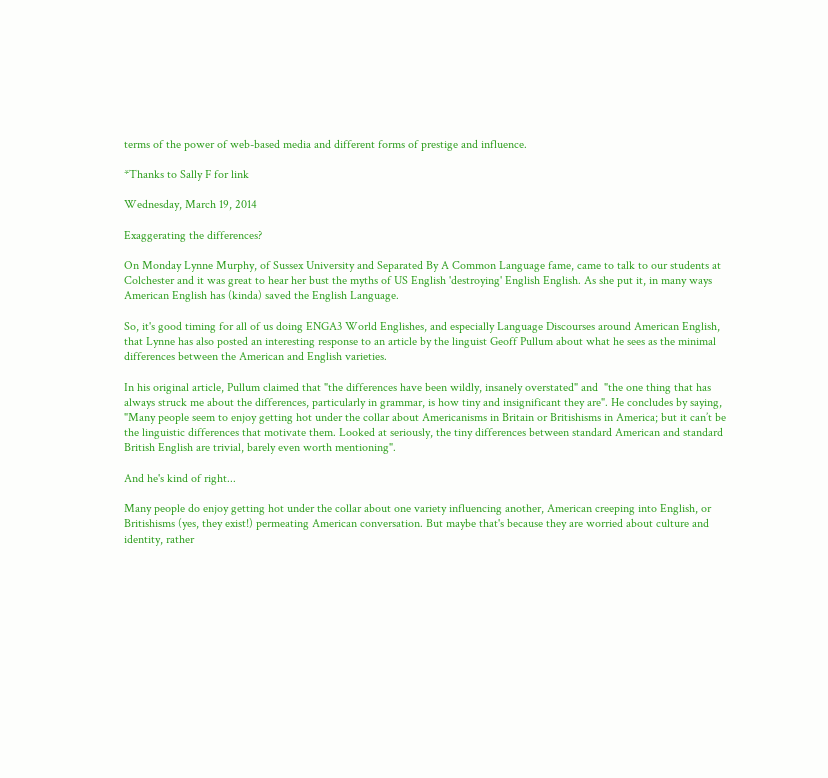terms of the power of web-based media and different forms of prestige and influence.

*Thanks to Sally F for link

Wednesday, March 19, 2014

Exaggerating the differences?

On Monday Lynne Murphy, of Sussex University and Separated By A Common Language fame, came to talk to our students at Colchester and it was great to hear her bust the myths of US English 'destroying' English English. As she put it, in many ways American English has (kinda) saved the English Language.

So, it's good timing for all of us doing ENGA3 World Englishes, and especially Language Discourses around American English, that Lynne has also posted an interesting response to an article by the linguist Geoff Pullum about what he sees as the minimal differences between the American and English varieties.

In his original article, Pullum claimed that "the differences have been wildly, insanely overstated" and  "the one thing that has always struck me about the differences, particularly in grammar, is how tiny and insignificant they are". He concludes by saying, "Many people seem to enjoy getting hot under the collar about Americanisms in Britain or Britishisms in America; but it can’t be the linguistic differences that motivate them. Looked at seriously, the tiny differences between standard American and standard British English are trivial, barely even worth mentioning".

And he's kind of right...

Many people do enjoy getting hot under the collar about one variety influencing another, American creeping into English, or Britishisms (yes, they exist!) permeating American conversation. But maybe that's because they are worried about culture and identity, rather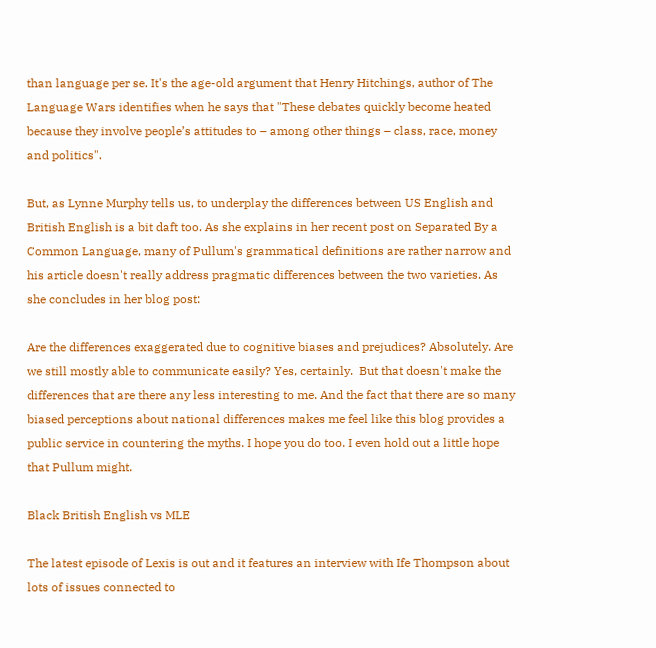than language per se. It's the age-old argument that Henry Hitchings, author of The Language Wars identifies when he says that "These debates quickly become heated because they involve people’s attitudes to – among other things – class, race, money and politics".

But, as Lynne Murphy tells us, to underplay the differences between US English and British English is a bit daft too. As she explains in her recent post on Separated By a Common Language, many of Pullum's grammatical definitions are rather narrow and his article doesn't really address pragmatic differences between the two varieties. As she concludes in her blog post:

Are the differences exaggerated due to cognitive biases and prejudices? Absolutely. Are we still mostly able to communicate easily? Yes, certainly.  But that doesn't make the differences that are there any less interesting to me. And the fact that there are so many biased perceptions about national differences makes me feel like this blog provides a public service in countering the myths. I hope you do too. I even hold out a little hope that Pullum might.

Black British English vs MLE

The latest episode of Lexis is out and it features an interview with Ife Thompson about lots of issues connected to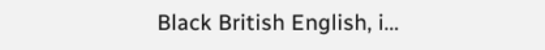Black British English, i...